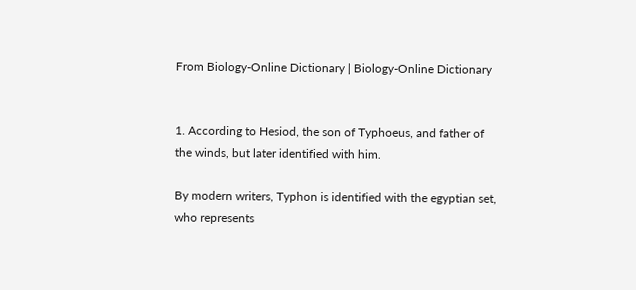From Biology-Online Dictionary | Biology-Online Dictionary


1. According to Hesiod, the son of Typhoeus, and father of the winds, but later identified with him.

By modern writers, Typhon is identified with the egyptian set, who represents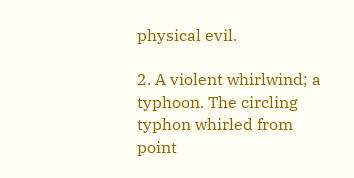physical evil.

2. A violent whirlwind; a typhoon. The circling typhon whirled from point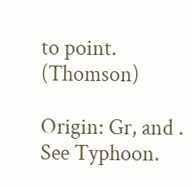to point. (Thomson)

Origin: Gr, and . See Typhoon.